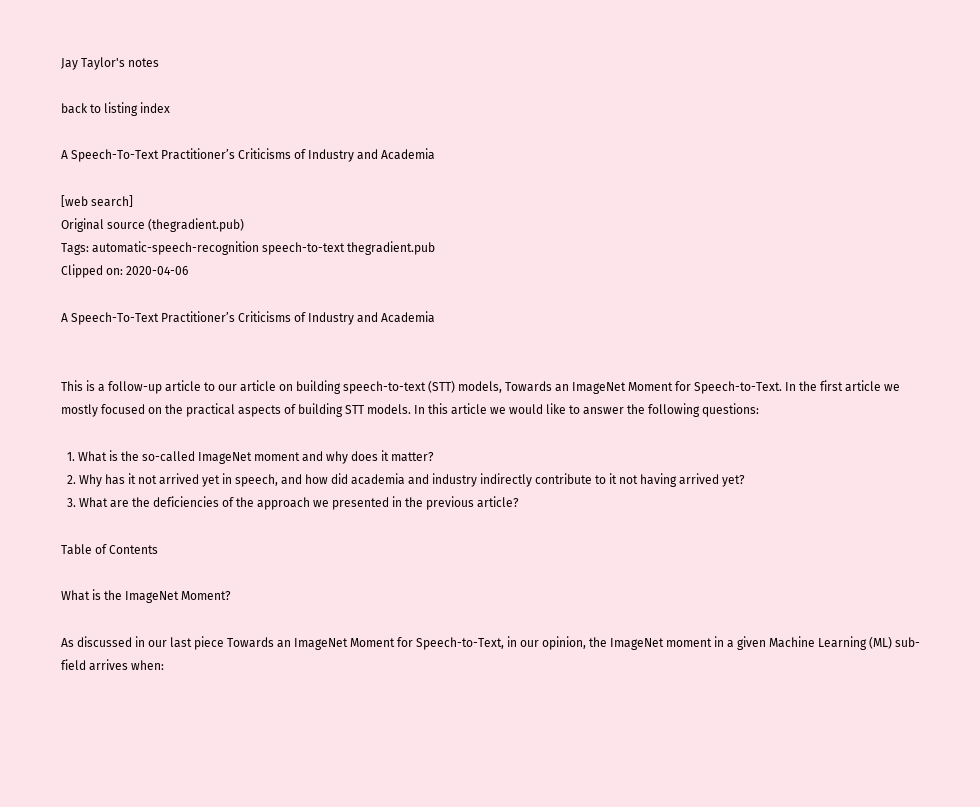Jay Taylor's notes

back to listing index

A Speech-To-Text Practitioner’s Criticisms of Industry and Academia

[web search]
Original source (thegradient.pub)
Tags: automatic-speech-recognition speech-to-text thegradient.pub
Clipped on: 2020-04-06

A Speech-To-Text Practitioner’s Criticisms of Industry and Academia


This is a follow-up article to our article on building speech-to-text (STT) models, Towards an ImageNet Moment for Speech-to-Text. In the first article we mostly focused on the practical aspects of building STT models. In this article we would like to answer the following questions:

  1. What is the so-called ImageNet moment and why does it matter?
  2. Why has it not arrived yet in speech, and how did academia and industry indirectly contribute to it not having arrived yet?
  3. What are the deficiencies of the approach we presented in the previous article?

Table of Contents

What is the ImageNet Moment?

As discussed in our last piece Towards an ImageNet Moment for Speech-to-Text, in our opinion, the ImageNet moment in a given Machine Learning (ML) sub-field arrives when: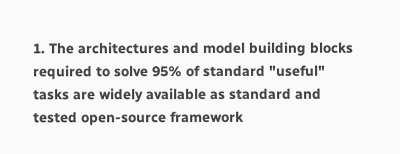1. The architectures and model building blocks required to solve 95% of standard "useful" tasks are widely available as standard and tested open-source framework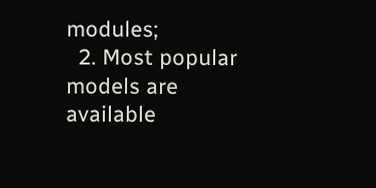modules;
  2. Most popular models are available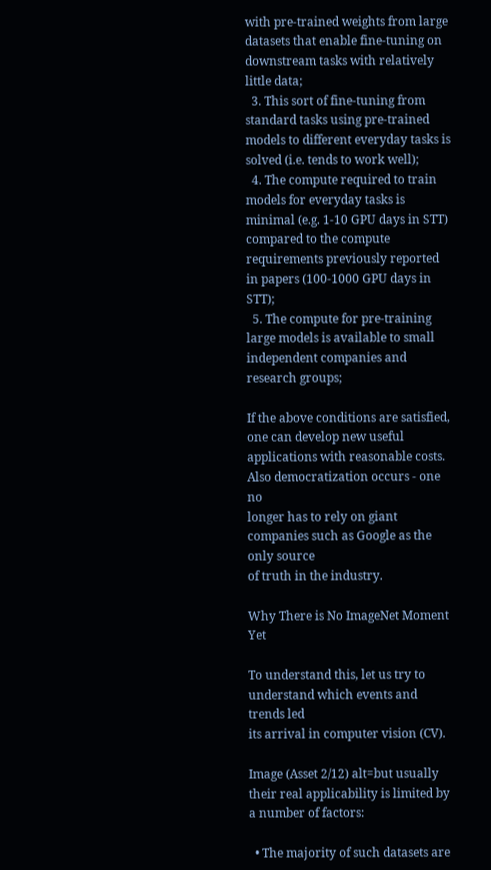with pre-trained weights from large datasets that enable fine-tuning on downstream tasks with relatively little data;
  3. This sort of fine-tuning from standard tasks using pre-trained models to different everyday tasks is solved (i.e. tends to work well);
  4. The compute required to train models for everyday tasks is minimal (e.g. 1-10 GPU days in STT) compared to the compute requirements previously reported in papers (100-1000 GPU days in STT);
  5. The compute for pre-training large models is available to small independent companies and research groups;

If the above conditions are satisfied, one can develop new useful applications with reasonable costs. Also democratization occurs - one no
longer has to rely on giant companies such as Google as the only source
of truth in the industry.

Why There is No ImageNet Moment Yet

To understand this, let us try to understand which events and trends led
its arrival in computer vision (CV).

Image (Asset 2/12) alt=but usually their real applicability is limited by a number of factors:

  • The majority of such datasets are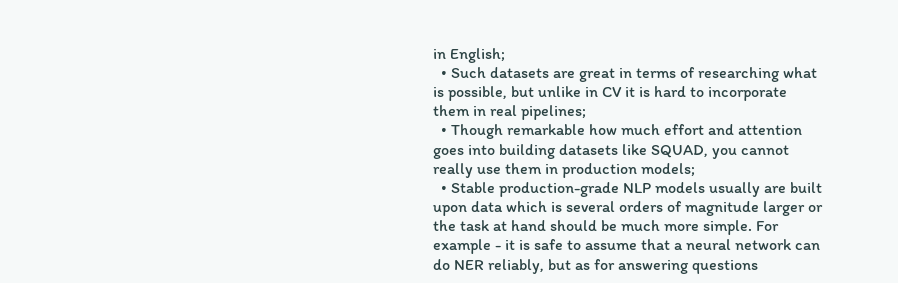in English;
  • Such datasets are great in terms of researching what is possible, but unlike in CV it is hard to incorporate them in real pipelines;
  • Though remarkable how much effort and attention goes into building datasets like SQUAD, you cannot really use them in production models;
  • Stable production-grade NLP models usually are built upon data which is several orders of magnitude larger or the task at hand should be much more simple. For example - it is safe to assume that a neural network can do NER reliably, but as for answering questions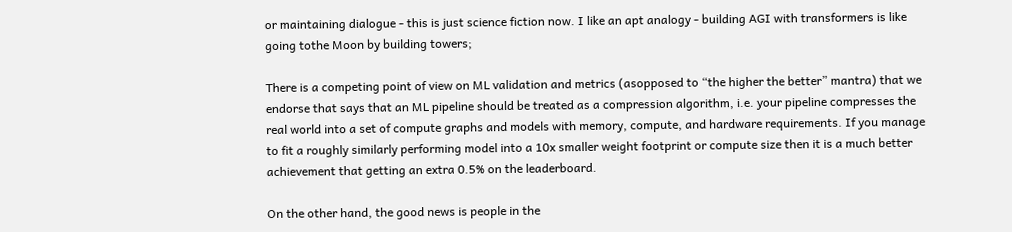or maintaining dialogue - this is just science fiction now. I like an apt analogy - building AGI with transformers is like going tothe Moon by building towers;

There is a competing point of view on ML validation and metrics (asopposed to “the higher the better” mantra) that we endorse that says that an ML pipeline should be treated as a compression algorithm, i.e. your pipeline compresses the real world into a set of compute graphs and models with memory, compute, and hardware requirements. If you manage to fit a roughly similarly performing model into a 10x smaller weight footprint or compute size then it is a much better achievement that getting an extra 0.5% on the leaderboard.

On the other hand, the good news is people in the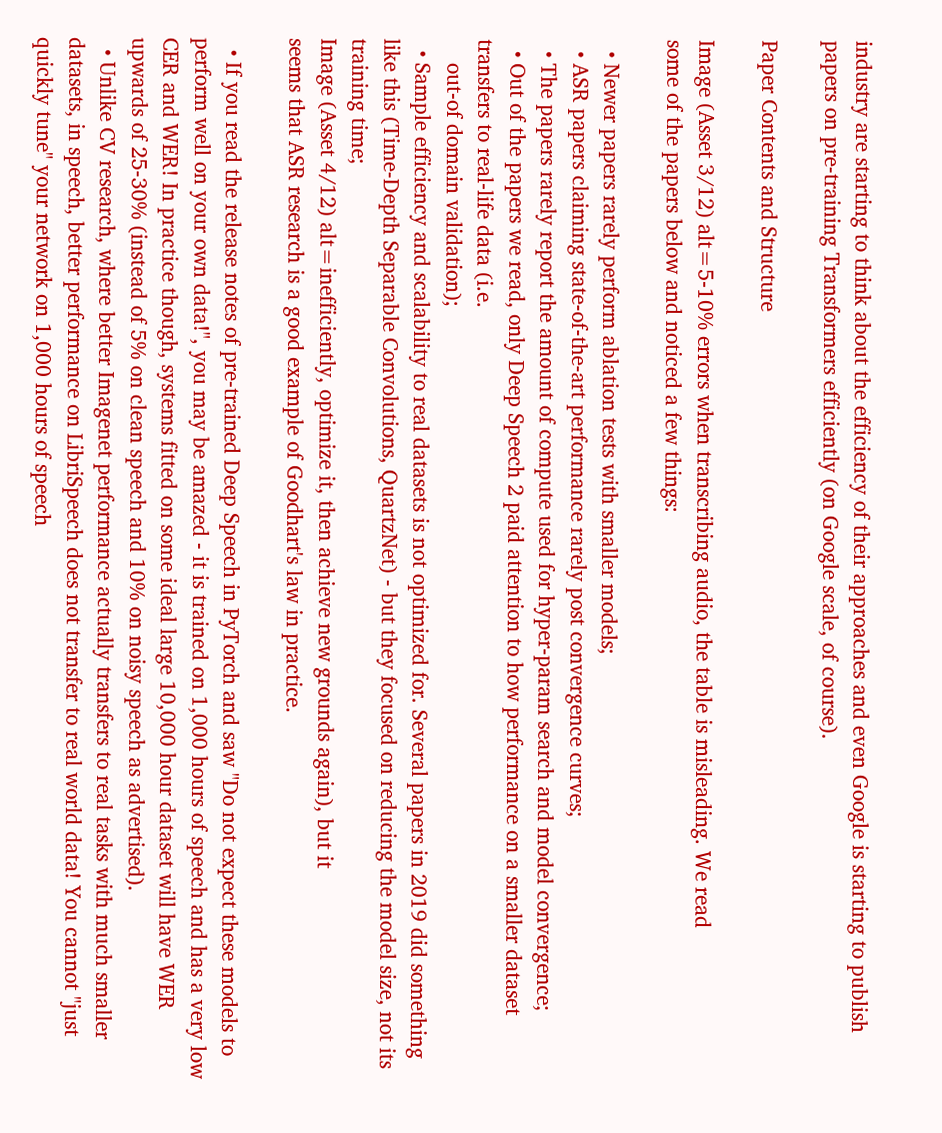industry are starting to think about the efficiency of their approaches and even Google is starting to publish papers on pre-training Transformers efficiently (on Google scale, of course).

Paper Contents and Structure

Image (Asset 3/12) alt=5-10% errors when transcribing audio, the table is misleading. We read
some of the papers below and noticed a few things:

  • Newer papers rarely perform ablation tests with smaller models;
  • ASR papers claiming state-of-the-art performance rarely post convergence curves;
  • The papers rarely report the amount of compute used for hyper-param search and model convergence;
  • Out of the papers we read, only Deep Speech 2 paid attention to how performance on a smaller dataset transfers to real-life data (i.e.
    out-of domain validation);
  • Sample efficiency and scalability to real datasets is not optimized for. Several papers in 2019 did something like this (Time-Depth Separable Convolutions, QuartzNet) - but they focused on reducing the model size, not its training time;
Image (Asset 4/12) alt=inefficiently, optimize it, then achieve new grounds again), but it
seems that ASR research is a good example of Goodhart's law in practice.

  • If you read the release notes of pre-trained Deep Speech in PyTorch and saw "Do not expect these models to perform well on your own data!", you may be amazed - it is trained on 1,000 hours of speech and has a very low CER and WER! In practice though, systems fitted on some ideal large 10,000 hour dataset will have WER upwards of 25-30% (instead of 5% on clean speech and 10% on noisy speech as advertised).
  • Unlike CV research, where better Imagenet performance actually transfers to real tasks with much smaller datasets, in speech, better performance on LibriSpeech does not transfer to real world data! You cannot "just quickly tune" your network on 1,000 hours of speech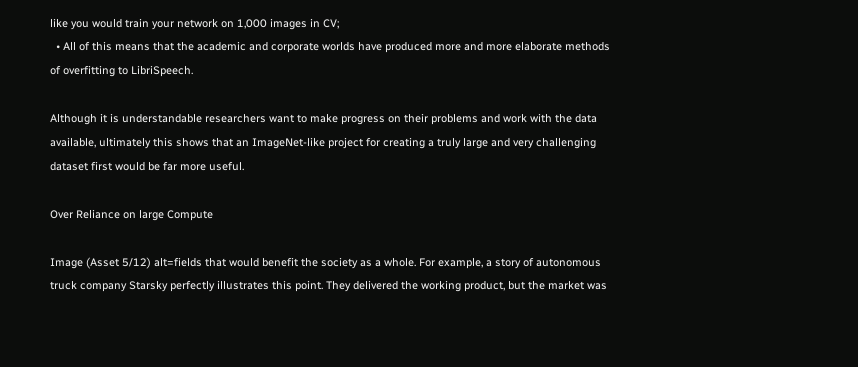like you would train your network on 1,000 images in CV;
  • All of this means that the academic and corporate worlds have produced more and more elaborate methods of overfitting to LibriSpeech.

Although it is understandable researchers want to make progress on their problems and work with the data available, ultimately this shows that an ImageNet-like project for creating a truly large and very challenging dataset first would be far more useful.

Over Reliance on large Compute

Image (Asset 5/12) alt=fields that would benefit the society as a whole. For example, a story of autonomous truck company Starsky perfectly illustrates this point. They delivered the working product, but the market was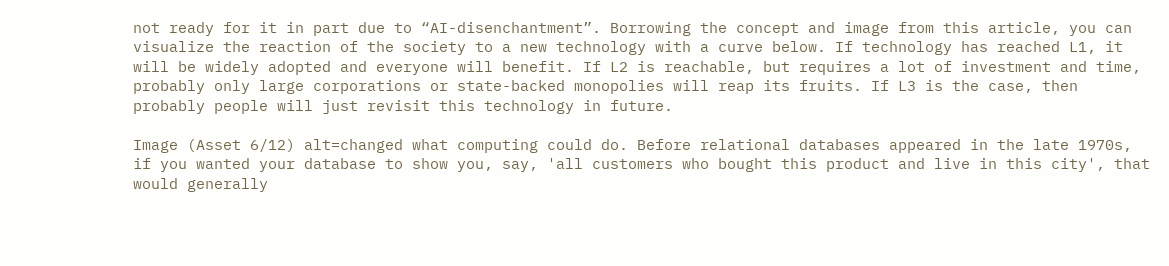not ready for it in part due to “AI-disenchantment”. Borrowing the concept and image from this article, you can visualize the reaction of the society to a new technology with a curve below. If technology has reached L1, it will be widely adopted and everyone will benefit. If L2 is reachable, but requires a lot of investment and time, probably only large corporations or state-backed monopolies will reap its fruits. If L3 is the case, then probably people will just revisit this technology in future.

Image (Asset 6/12) alt=changed what computing could do. Before relational databases appeared in the late 1970s, if you wanted your database to show you, say, 'all customers who bought this product and live in this city', that would generally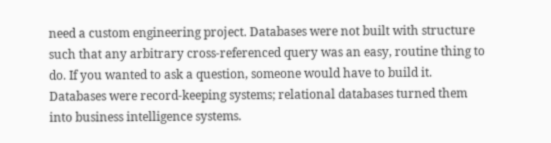need a custom engineering project. Databases were not built with structure such that any arbitrary cross-referenced query was an easy, routine thing to do. If you wanted to ask a question, someone would have to build it. Databases were record-keeping systems; relational databases turned them into business intelligence systems.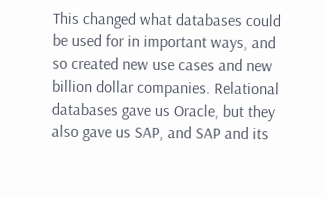This changed what databases could be used for in important ways, and so created new use cases and new billion dollar companies. Relational databases gave us Oracle, but they also gave us SAP, and SAP and its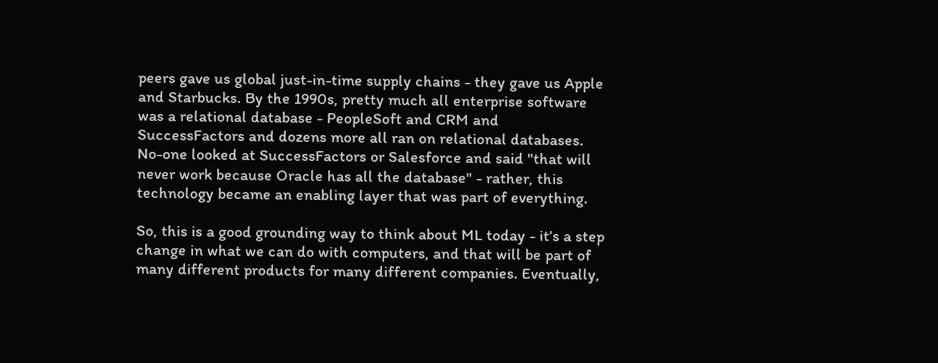peers gave us global just-in-time supply chains - they gave us Apple and Starbucks. By the 1990s, pretty much all enterprise software was a relational database - PeopleSoft and CRM and SuccessFactors and dozens more all ran on relational databases. No-one looked at SuccessFactors or Salesforce and said "that will never work because Oracle has all the database" - rather, this technology became an enabling layer that was part of everything.

So, this is a good grounding way to think about ML today - it’s a step change in what we can do with computers, and that will be part of many different products for many different companies. Eventually,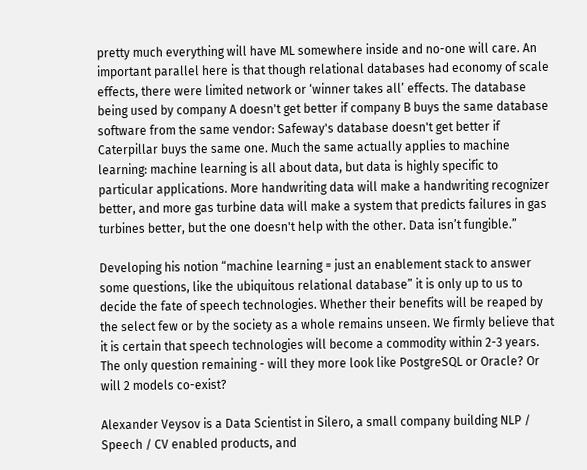pretty much everything will have ML somewhere inside and no-one will care. An important parallel here is that though relational databases had economy of scale effects, there were limited network or ‘winner takes all’ effects. The database being used by company A doesn't get better if company B buys the same database software from the same vendor: Safeway's database doesn't get better if Caterpillar buys the same one. Much the same actually applies to machine learning: machine learning is all about data, but data is highly specific to particular applications. More handwriting data will make a handwriting recognizer better, and more gas turbine data will make a system that predicts failures in gas turbines better, but the one doesn't help with the other. Data isn’t fungible.”

Developing his notion “machine learning = just an enablement stack to answer some questions, like the ubiquitous relational database” it is only up to us to decide the fate of speech technologies. Whether their benefits will be reaped by the select few or by the society as a whole remains unseen. We firmly believe that it is certain that speech technologies will become a commodity within 2-3 years. The only question remaining - will they more look like PostgreSQL or Oracle? Or will 2 models co-exist?

Alexander Veysov is a Data Scientist in Silero, a small company building NLP / Speech / CV enabled products, and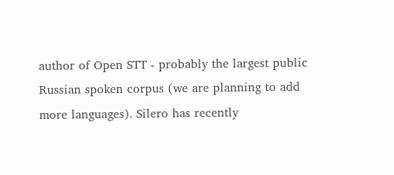author of Open STT - probably the largest public Russian spoken corpus (we are planning to add more languages). Silero has recently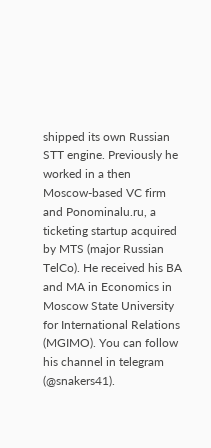shipped its own Russian STT engine. Previously he worked in a then Moscow-based VC firm and Ponominalu.ru, a ticketing startup acquired by MTS (major Russian TelCo). He received his BA and MA in Economics in Moscow State University for International Relations (MGIMO). You can follow his channel in telegram (@snakers41).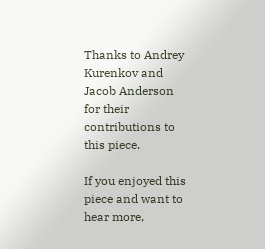Thanks to Andrey Kurenkov and Jacob Anderson for their contributions to this piece.

If you enjoyed this piece and want to hear more,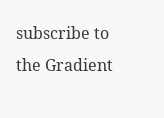subscribe to the Gradient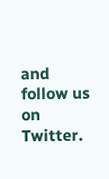and follow us on Twitter.